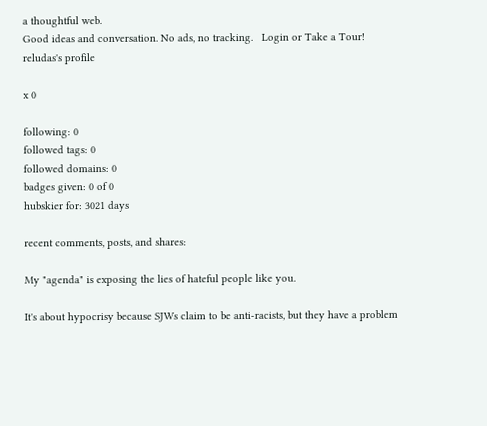a thoughtful web.
Good ideas and conversation. No ads, no tracking.   Login or Take a Tour!
reludas's profile

x 0

following: 0
followed tags: 0
followed domains: 0
badges given: 0 of 0
hubskier for: 3021 days

recent comments, posts, and shares:

My "agenda" is exposing the lies of hateful people like you.

It's about hypocrisy because SJWs claim to be anti-racists, but they have a problem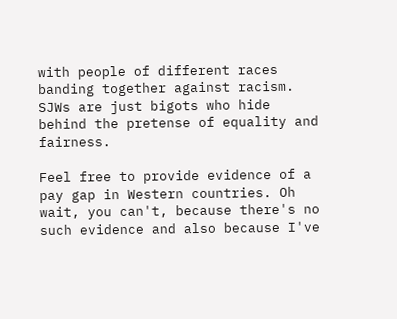with people of different races banding together against racism. SJWs are just bigots who hide behind the pretense of equality and fairness.

Feel free to provide evidence of a pay gap in Western countries. Oh wait, you can't, because there's no such evidence and also because I've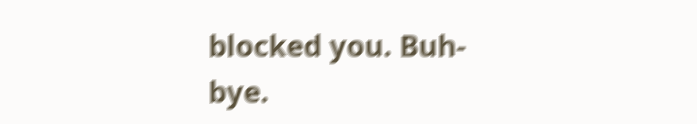blocked you. Buh-bye.